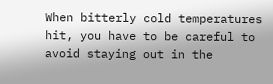When bitterly cold temperatures hit, you have to be careful to avoid staying out in the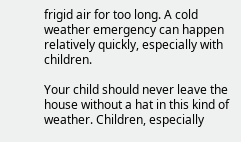frigid air for too long. A cold weather emergency can happen relatively quickly, especially with children.

Your child should never leave the house without a hat in this kind of weather. Children, especially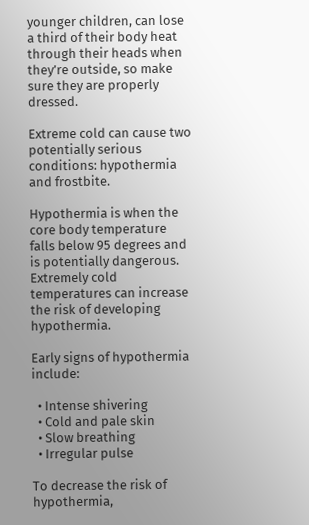younger children, can lose a third of their body heat through their heads when they’re outside, so make sure they are properly dressed.

Extreme cold can cause two potentially serious conditions: hypothermia and frostbite.

Hypothermia is when the core body temperature falls below 95 degrees and is potentially dangerous. Extremely cold temperatures can increase the risk of developing hypothermia.

Early signs of hypothermia include:

  • Intense shivering
  • Cold and pale skin
  • Slow breathing
  • Irregular pulse

To decrease the risk of hypothermia,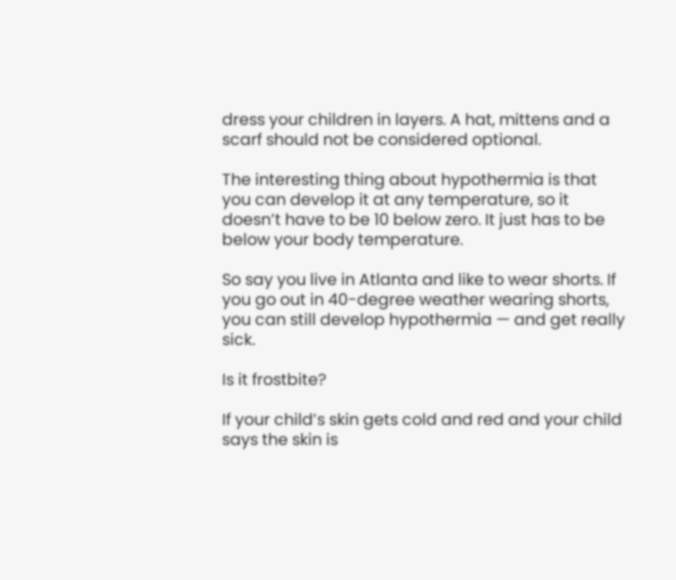dress your children in layers. A hat, mittens and a scarf should not be considered optional.

The interesting thing about hypothermia is that you can develop it at any temperature, so it doesn’t have to be 10 below zero. It just has to be below your body temperature.

So say you live in Atlanta and like to wear shorts. If you go out in 40-degree weather wearing shorts, you can still develop hypothermia — and get really sick.

Is it frostbite?

If your child’s skin gets cold and red and your child says the skin is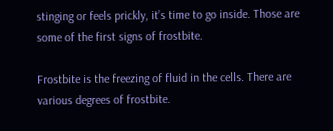stinging or feels prickly, it’s time to go inside. Those are some of the first signs of frostbite.

Frostbite is the freezing of fluid in the cells. There are various degrees of frostbite.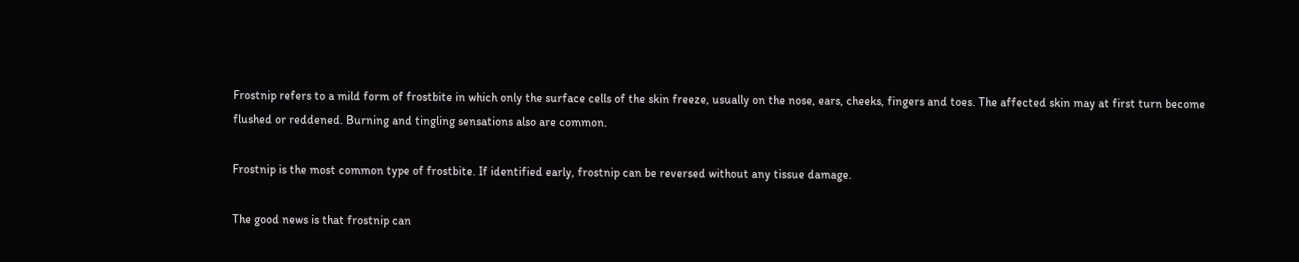Frostnip refers to a mild form of frostbite in which only the surface cells of the skin freeze, usually on the nose, ears, cheeks, fingers and toes. The affected skin may at first turn become flushed or reddened. Burning and tingling sensations also are common.

Frostnip is the most common type of frostbite. If identified early, frostnip can be reversed without any tissue damage.

The good news is that frostnip can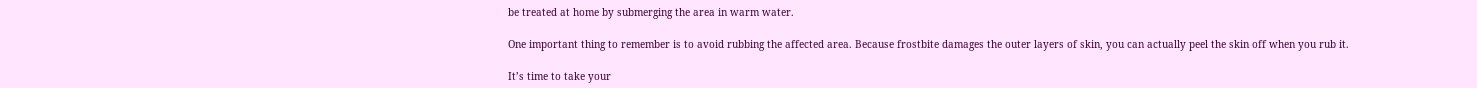be treated at home by submerging the area in warm water.

One important thing to remember is to avoid rubbing the affected area. Because frostbite damages the outer layers of skin, you can actually peel the skin off when you rub it.

It’s time to take your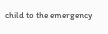child to the emergency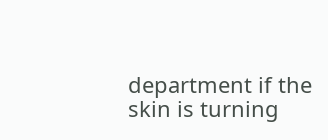department if the skin is turning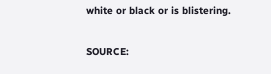white or black or is blistering.

SOURCE: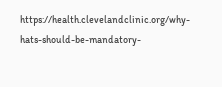https://health.clevelandclinic.org/why-hats-should-be-mandatory-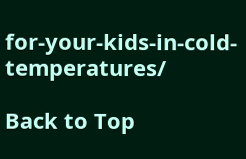for-your-kids-in-cold-temperatures/

Back to Top